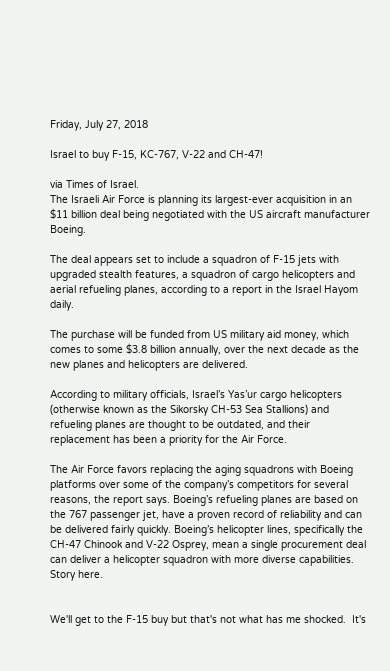Friday, July 27, 2018

Israel to buy F-15, KC-767, V-22 and CH-47!

via Times of Israel.
The Israeli Air Force is planning its largest-ever acquisition in an $11 billion deal being negotiated with the US aircraft manufacturer Boeing.

The deal appears set to include a squadron of F-15 jets with upgraded stealth features, a squadron of cargo helicopters and aerial refueling planes, according to a report in the Israel Hayom daily.

The purchase will be funded from US military aid money, which comes to some $3.8 billion annually, over the next decade as the new planes and helicopters are delivered.

According to military officials, Israel’s Yas’ur cargo helicopters (otherwise known as the Sikorsky CH-53 Sea Stallions) and refueling planes are thought to be outdated, and their replacement has been a priority for the Air Force.

The Air Force favors replacing the aging squadrons with Boeing platforms over some of the company’s competitors for several reasons, the report says. Boeing’s refueling planes are based on the 767 passenger jet, have a proven record of reliability and can be delivered fairly quickly. Boeing’s helicopter lines, specifically the CH-47 Chinook and V-22 Osprey, mean a single procurement deal can deliver a helicopter squadron with more diverse capabilities.
Story here.


We'll get to the F-15 buy but that's not what has me shocked.  It's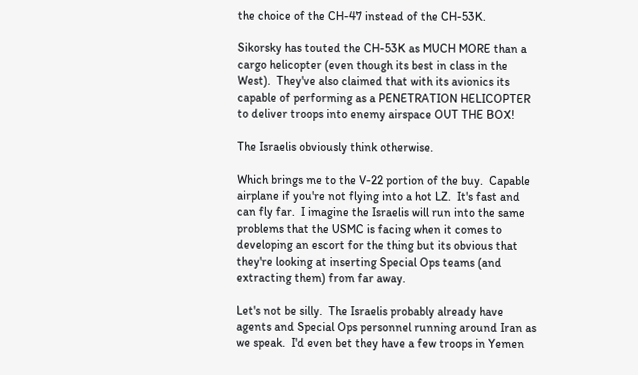the choice of the CH-47 instead of the CH-53K.

Sikorsky has touted the CH-53K as MUCH MORE than a cargo helicopter (even though its best in class in the West).  They've also claimed that with its avionics its capable of performing as a PENETRATION HELICOPTER to deliver troops into enemy airspace OUT THE BOX!

The Israelis obviously think otherwise.

Which brings me to the V-22 portion of the buy.  Capable airplane if you're not flying into a hot LZ.  It's fast and can fly far.  I imagine the Israelis will run into the same problems that the USMC is facing when it comes to developing an escort for the thing but its obvious that they're looking at inserting Special Ops teams (and extracting them) from far away.

Let's not be silly.  The Israelis probably already have agents and Special Ops personnel running around Iran as we speak.  I'd even bet they have a few troops in Yemen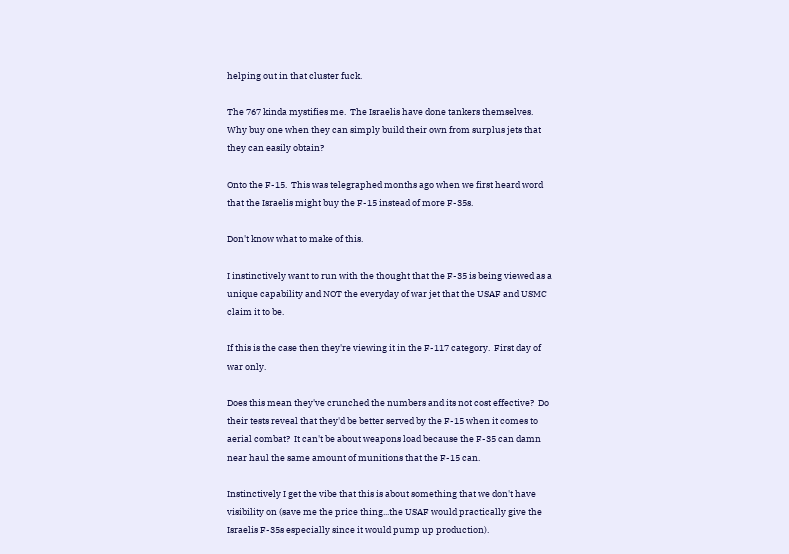helping out in that cluster fuck.

The 767 kinda mystifies me.  The Israelis have done tankers themselves.  Why buy one when they can simply build their own from surplus jets that they can easily obtain?

Onto the F-15.  This was telegraphed months ago when we first heard word that the Israelis might buy the F-15 instead of more F-35s.

Don't know what to make of this.

I instinctively want to run with the thought that the F-35 is being viewed as a unique capability and NOT the everyday of war jet that the USAF and USMC claim it to be.

If this is the case then they're viewing it in the F-117 category.  First day of war only.

Does this mean they've crunched the numbers and its not cost effective?  Do their tests reveal that they'd be better served by the F-15 when it comes to aerial combat?  It can't be about weapons load because the F-35 can damn near haul the same amount of munitions that the F-15 can.

Instinctively I get the vibe that this is about something that we don't have visibility on (save me the price thing...the USAF would practically give the Israelis F-35s especially since it would pump up production).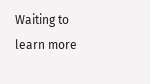Waiting to learn more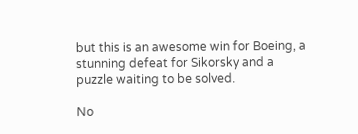but this is an awesome win for Boeing, a stunning defeat for Sikorsky and a puzzle waiting to be solved.

No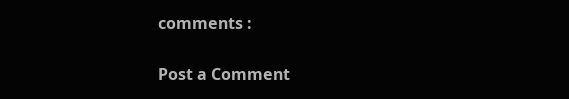comments :

Post a Comment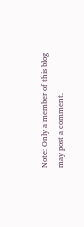Note: Only a member of this blog may post a comment.